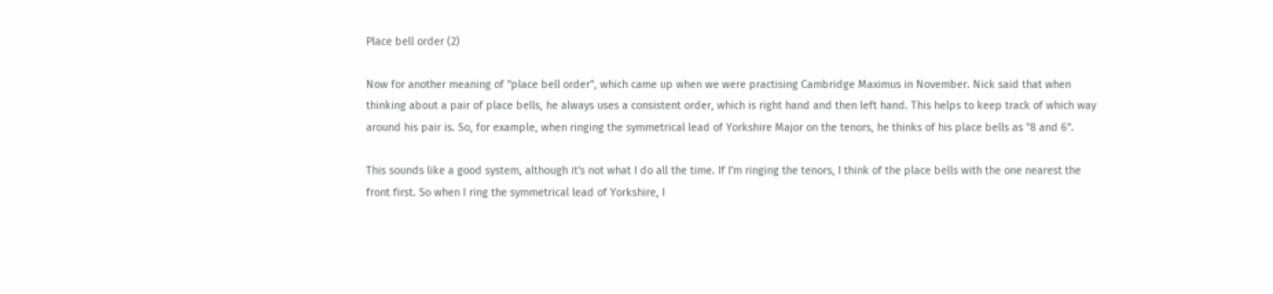Place bell order (2)

Now for another meaning of "place bell order", which came up when we were practising Cambridge Maximus in November. Nick said that when thinking about a pair of place bells, he always uses a consistent order, which is right hand and then left hand. This helps to keep track of which way around his pair is. So, for example, when ringing the symmetrical lead of Yorkshire Major on the tenors, he thinks of his place bells as "8 and 6".

This sounds like a good system, although it's not what I do all the time. If I'm ringing the tenors, I think of the place bells with the one nearest the front first. So when I ring the symmetrical lead of Yorkshire, I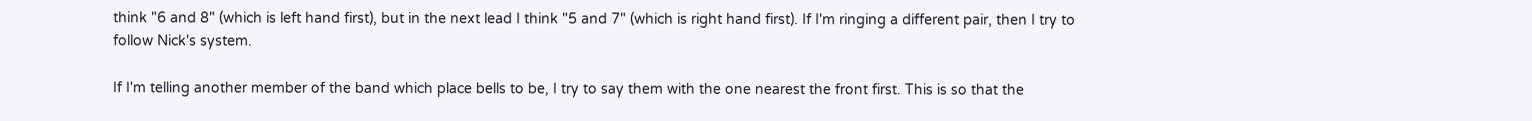think "6 and 8" (which is left hand first), but in the next lead I think "5 and 7" (which is right hand first). If I'm ringing a different pair, then I try to follow Nick's system.

If I'm telling another member of the band which place bells to be, I try to say them with the one nearest the front first. This is so that the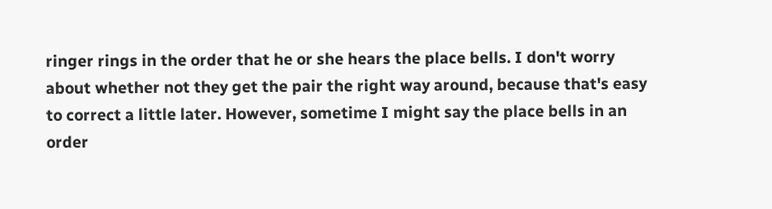ringer rings in the order that he or she hears the place bells. I don't worry about whether not they get the pair the right way around, because that's easy to correct a little later. However, sometime I might say the place bells in an order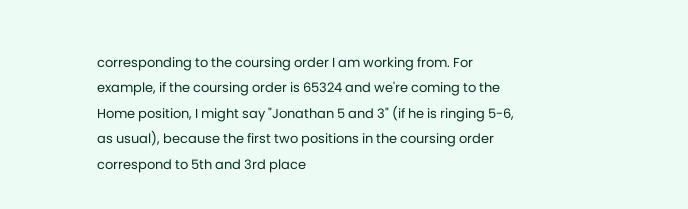corresponding to the coursing order I am working from. For example, if the coursing order is 65324 and we're coming to the Home position, I might say "Jonathan 5 and 3" (if he is ringing 5-6, as usual), because the first two positions in the coursing order correspond to 5th and 3rd place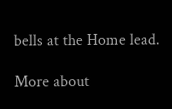bells at the Home lead.

More about